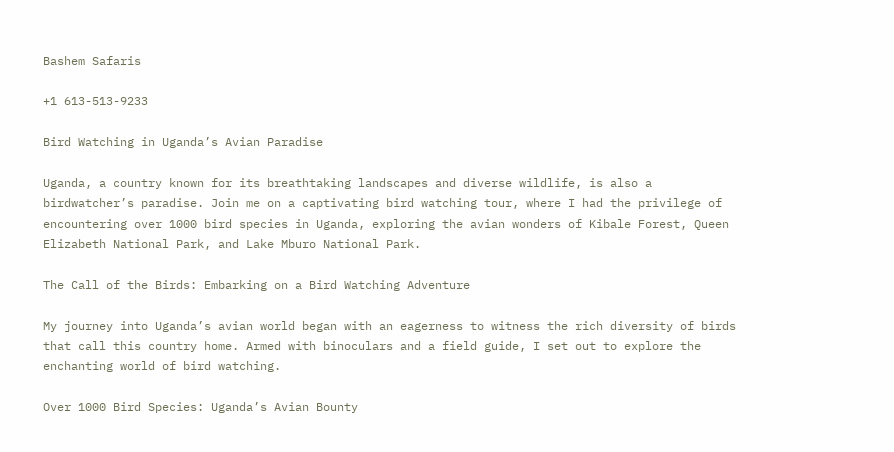Bashem Safaris

+1 613-513-9233

Bird Watching in Uganda’s Avian Paradise

Uganda, a country known for its breathtaking landscapes and diverse wildlife, is also a birdwatcher’s paradise. Join me on a captivating bird watching tour, where I had the privilege of encountering over 1000 bird species in Uganda, exploring the avian wonders of Kibale Forest, Queen Elizabeth National Park, and Lake Mburo National Park.

The Call of the Birds: Embarking on a Bird Watching Adventure

My journey into Uganda’s avian world began with an eagerness to witness the rich diversity of birds that call this country home. Armed with binoculars and a field guide, I set out to explore the enchanting world of bird watching.

Over 1000 Bird Species: Uganda’s Avian Bounty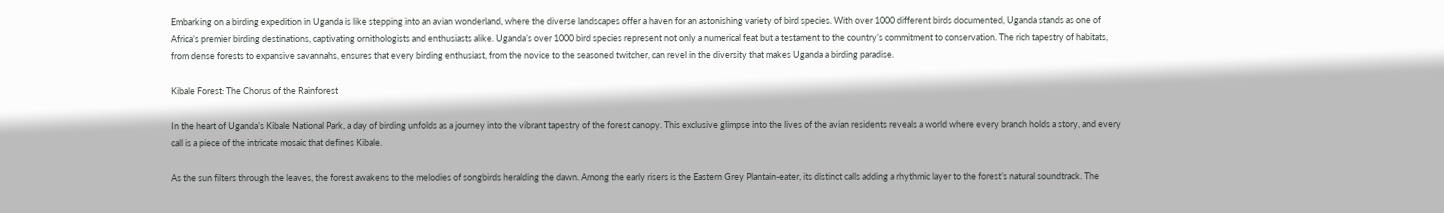Embarking on a birding expedition in Uganda is like stepping into an avian wonderland, where the diverse landscapes offer a haven for an astonishing variety of bird species. With over 1000 different birds documented, Uganda stands as one of Africa’s premier birding destinations, captivating ornithologists and enthusiasts alike. Uganda’s over 1000 bird species represent not only a numerical feat but a testament to the country’s commitment to conservation. The rich tapestry of habitats, from dense forests to expansive savannahs, ensures that every birding enthusiast, from the novice to the seasoned twitcher, can revel in the diversity that makes Uganda a birding paradise.

Kibale Forest: The Chorus of the Rainforest

In the heart of Uganda’s Kibale National Park, a day of birding unfolds as a journey into the vibrant tapestry of the forest canopy. This exclusive glimpse into the lives of the avian residents reveals a world where every branch holds a story, and every call is a piece of the intricate mosaic that defines Kibale.

As the sun filters through the leaves, the forest awakens to the melodies of songbirds heralding the dawn. Among the early risers is the Eastern Grey Plantain-eater, its distinct calls adding a rhythmic layer to the forest’s natural soundtrack. The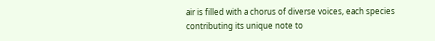air is filled with a chorus of diverse voices, each species contributing its unique note to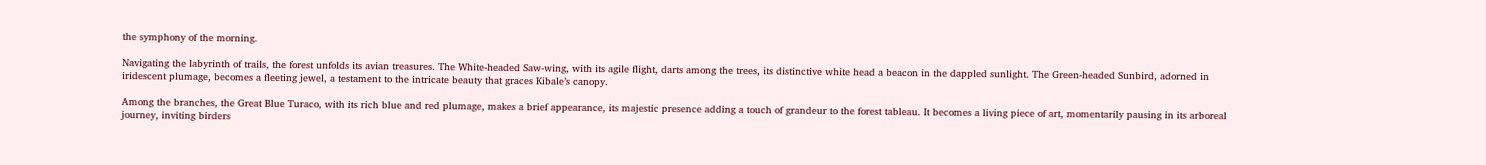the symphony of the morning.

Navigating the labyrinth of trails, the forest unfolds its avian treasures. The White-headed Saw-wing, with its agile flight, darts among the trees, its distinctive white head a beacon in the dappled sunlight. The Green-headed Sunbird, adorned in iridescent plumage, becomes a fleeting jewel, a testament to the intricate beauty that graces Kibale’s canopy.

Among the branches, the Great Blue Turaco, with its rich blue and red plumage, makes a brief appearance, its majestic presence adding a touch of grandeur to the forest tableau. It becomes a living piece of art, momentarily pausing in its arboreal journey, inviting birders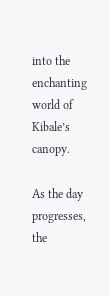into the enchanting world of Kibale’s canopy.

As the day progresses, the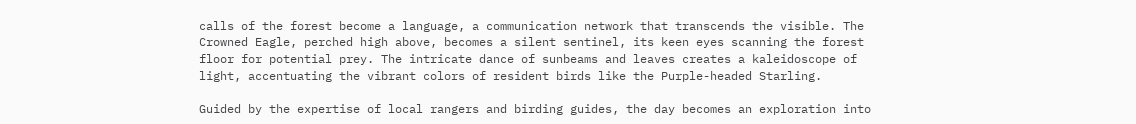calls of the forest become a language, a communication network that transcends the visible. The Crowned Eagle, perched high above, becomes a silent sentinel, its keen eyes scanning the forest floor for potential prey. The intricate dance of sunbeams and leaves creates a kaleidoscope of light, accentuating the vibrant colors of resident birds like the Purple-headed Starling.

Guided by the expertise of local rangers and birding guides, the day becomes an exploration into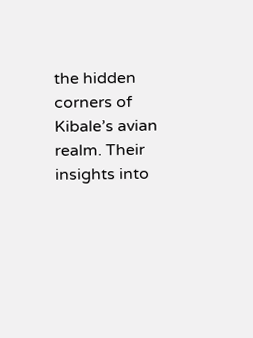the hidden corners of Kibale’s avian realm. Their insights into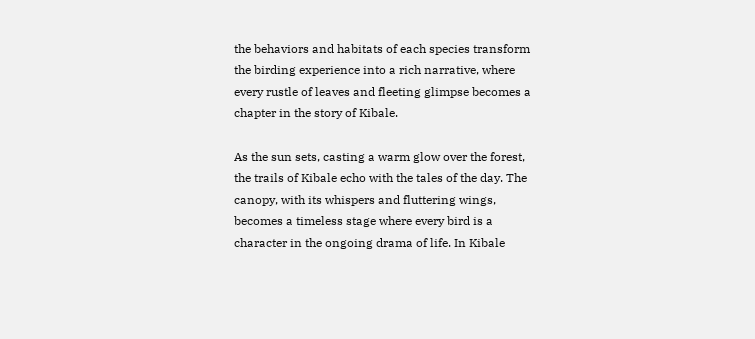the behaviors and habitats of each species transform the birding experience into a rich narrative, where every rustle of leaves and fleeting glimpse becomes a chapter in the story of Kibale.

As the sun sets, casting a warm glow over the forest, the trails of Kibale echo with the tales of the day. The canopy, with its whispers and fluttering wings, becomes a timeless stage where every bird is a character in the ongoing drama of life. In Kibale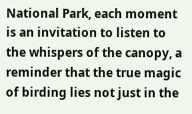National Park, each moment is an invitation to listen to the whispers of the canopy, a reminder that the true magic of birding lies not just in the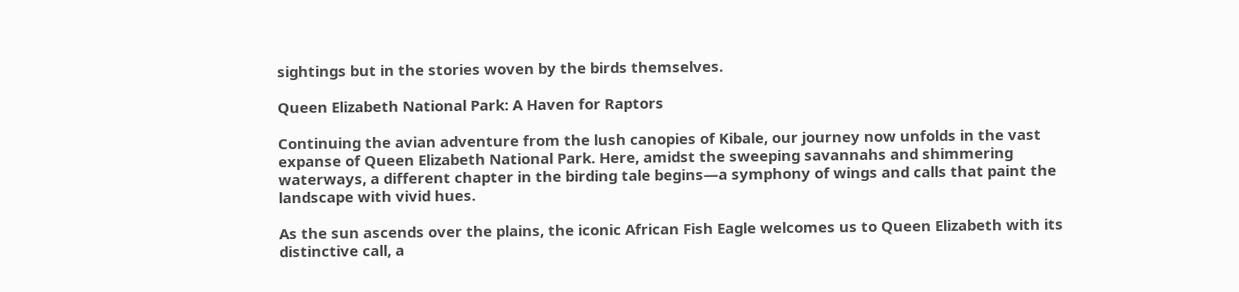sightings but in the stories woven by the birds themselves.

Queen Elizabeth National Park: A Haven for Raptors

Continuing the avian adventure from the lush canopies of Kibale, our journey now unfolds in the vast expanse of Queen Elizabeth National Park. Here, amidst the sweeping savannahs and shimmering waterways, a different chapter in the birding tale begins—a symphony of wings and calls that paint the landscape with vivid hues.

As the sun ascends over the plains, the iconic African Fish Eagle welcomes us to Queen Elizabeth with its distinctive call, a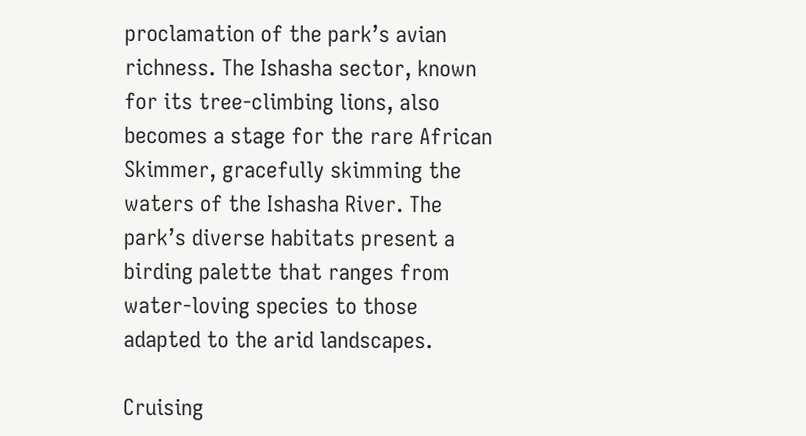proclamation of the park’s avian richness. The Ishasha sector, known for its tree-climbing lions, also becomes a stage for the rare African Skimmer, gracefully skimming the waters of the Ishasha River. The park’s diverse habitats present a birding palette that ranges from water-loving species to those adapted to the arid landscapes.

Cruising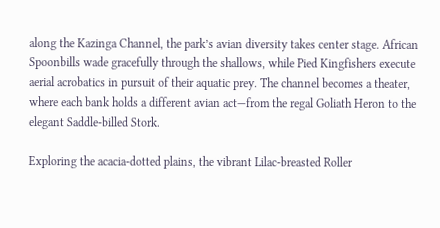along the Kazinga Channel, the park’s avian diversity takes center stage. African Spoonbills wade gracefully through the shallows, while Pied Kingfishers execute aerial acrobatics in pursuit of their aquatic prey. The channel becomes a theater, where each bank holds a different avian act—from the regal Goliath Heron to the elegant Saddle-billed Stork.

Exploring the acacia-dotted plains, the vibrant Lilac-breasted Roller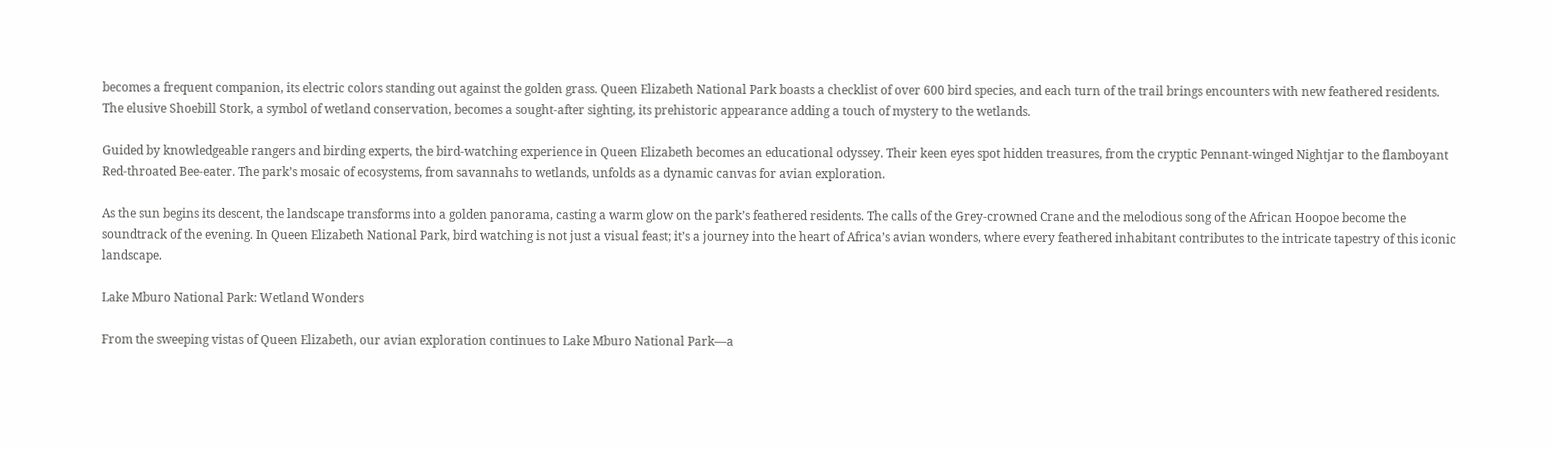becomes a frequent companion, its electric colors standing out against the golden grass. Queen Elizabeth National Park boasts a checklist of over 600 bird species, and each turn of the trail brings encounters with new feathered residents. The elusive Shoebill Stork, a symbol of wetland conservation, becomes a sought-after sighting, its prehistoric appearance adding a touch of mystery to the wetlands.

Guided by knowledgeable rangers and birding experts, the bird-watching experience in Queen Elizabeth becomes an educational odyssey. Their keen eyes spot hidden treasures, from the cryptic Pennant-winged Nightjar to the flamboyant Red-throated Bee-eater. The park’s mosaic of ecosystems, from savannahs to wetlands, unfolds as a dynamic canvas for avian exploration.

As the sun begins its descent, the landscape transforms into a golden panorama, casting a warm glow on the park’s feathered residents. The calls of the Grey-crowned Crane and the melodious song of the African Hoopoe become the soundtrack of the evening. In Queen Elizabeth National Park, bird watching is not just a visual feast; it’s a journey into the heart of Africa’s avian wonders, where every feathered inhabitant contributes to the intricate tapestry of this iconic landscape.

Lake Mburo National Park: Wetland Wonders

From the sweeping vistas of Queen Elizabeth, our avian exploration continues to Lake Mburo National Park—a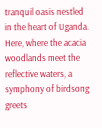tranquil oasis nestled in the heart of Uganda. Here, where the acacia woodlands meet the reflective waters, a symphony of birdsong greets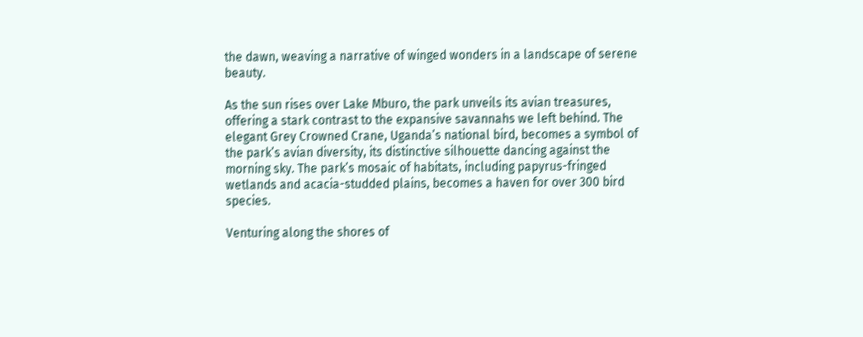the dawn, weaving a narrative of winged wonders in a landscape of serene beauty.

As the sun rises over Lake Mburo, the park unveils its avian treasures, offering a stark contrast to the expansive savannahs we left behind. The elegant Grey Crowned Crane, Uganda’s national bird, becomes a symbol of the park’s avian diversity, its distinctive silhouette dancing against the morning sky. The park’s mosaic of habitats, including papyrus-fringed wetlands and acacia-studded plains, becomes a haven for over 300 bird species.

Venturing along the shores of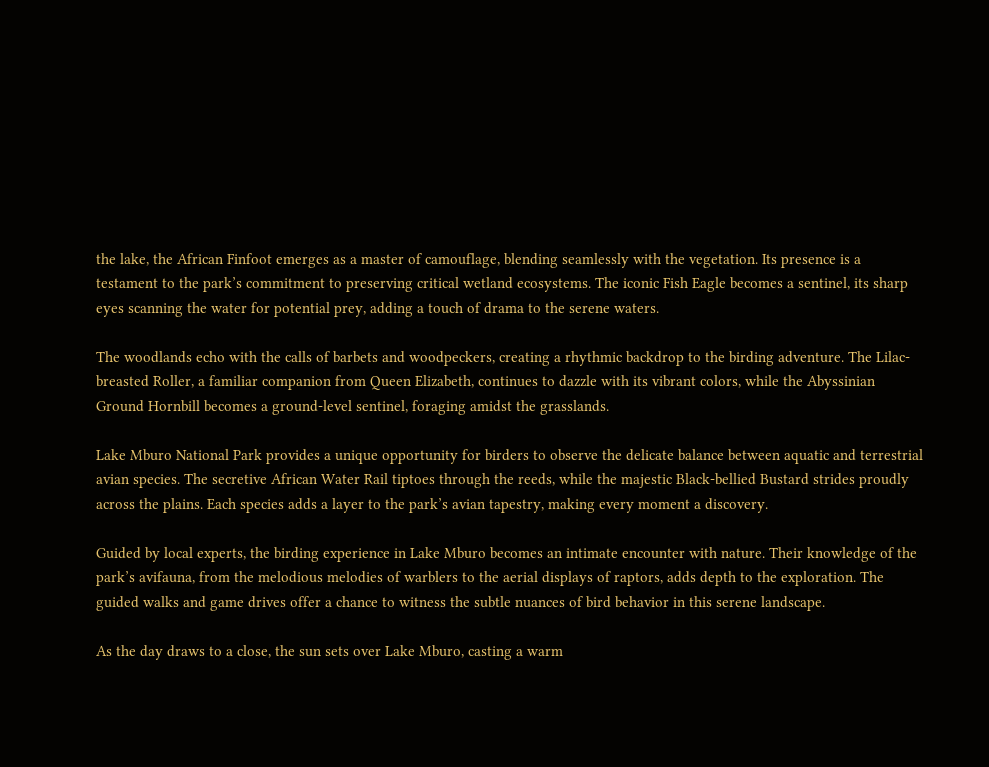the lake, the African Finfoot emerges as a master of camouflage, blending seamlessly with the vegetation. Its presence is a testament to the park’s commitment to preserving critical wetland ecosystems. The iconic Fish Eagle becomes a sentinel, its sharp eyes scanning the water for potential prey, adding a touch of drama to the serene waters.

The woodlands echo with the calls of barbets and woodpeckers, creating a rhythmic backdrop to the birding adventure. The Lilac-breasted Roller, a familiar companion from Queen Elizabeth, continues to dazzle with its vibrant colors, while the Abyssinian Ground Hornbill becomes a ground-level sentinel, foraging amidst the grasslands.

Lake Mburo National Park provides a unique opportunity for birders to observe the delicate balance between aquatic and terrestrial avian species. The secretive African Water Rail tiptoes through the reeds, while the majestic Black-bellied Bustard strides proudly across the plains. Each species adds a layer to the park’s avian tapestry, making every moment a discovery.

Guided by local experts, the birding experience in Lake Mburo becomes an intimate encounter with nature. Their knowledge of the park’s avifauna, from the melodious melodies of warblers to the aerial displays of raptors, adds depth to the exploration. The guided walks and game drives offer a chance to witness the subtle nuances of bird behavior in this serene landscape.

As the day draws to a close, the sun sets over Lake Mburo, casting a warm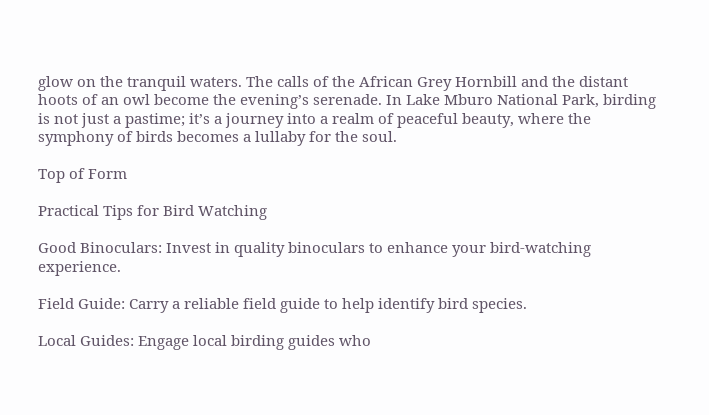glow on the tranquil waters. The calls of the African Grey Hornbill and the distant hoots of an owl become the evening’s serenade. In Lake Mburo National Park, birding is not just a pastime; it’s a journey into a realm of peaceful beauty, where the symphony of birds becomes a lullaby for the soul.

Top of Form

Practical Tips for Bird Watching

Good Binoculars: Invest in quality binoculars to enhance your bird-watching experience.

Field Guide: Carry a reliable field guide to help identify bird species.

Local Guides: Engage local birding guides who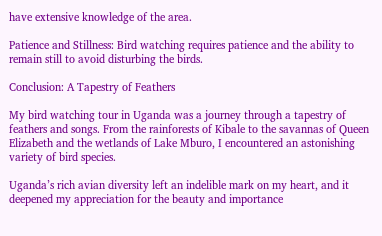have extensive knowledge of the area.

Patience and Stillness: Bird watching requires patience and the ability to remain still to avoid disturbing the birds.

Conclusion: A Tapestry of Feathers

My bird watching tour in Uganda was a journey through a tapestry of feathers and songs. From the rainforests of Kibale to the savannas of Queen Elizabeth and the wetlands of Lake Mburo, I encountered an astonishing variety of bird species.

Uganda’s rich avian diversity left an indelible mark on my heart, and it deepened my appreciation for the beauty and importance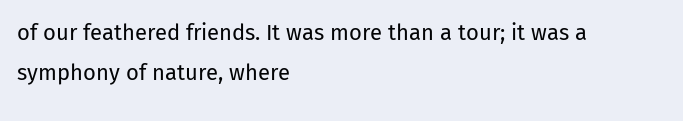of our feathered friends. It was more than a tour; it was a symphony of nature, where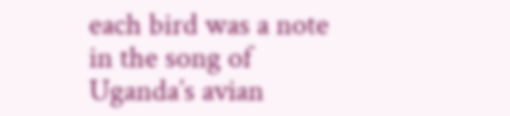each bird was a note in the song of Uganda’s avian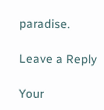paradise.

Leave a Reply

Your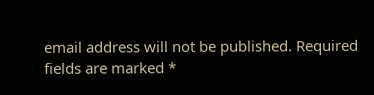email address will not be published. Required fields are marked *